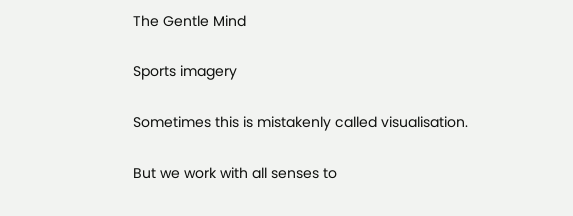The Gentle Mind

Sports imagery

Sometimes this is mistakenly called visualisation.

But we work with all senses to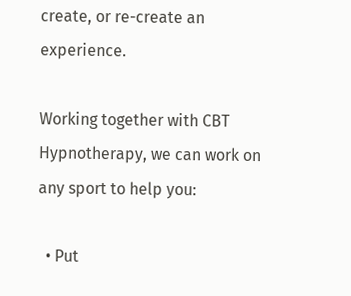create, or re-create an experience.

Working together with CBT Hypnotherapy, we can work on any sport to help you:

  • Put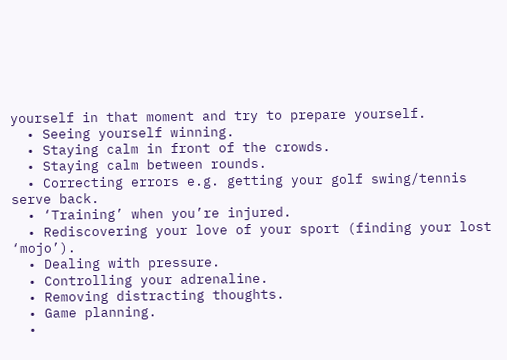yourself in that moment and try to prepare yourself.
  • Seeing yourself winning.
  • Staying calm in front of the crowds.
  • Staying calm between rounds.
  • Correcting errors e.g. getting your golf swing/tennis serve back.
  • ‘Training’ when you’re injured.
  • Rediscovering your love of your sport (finding your lost ‘mojo’).
  • Dealing with pressure.
  • Controlling your adrenaline.
  • Removing distracting thoughts.
  • Game planning.
  •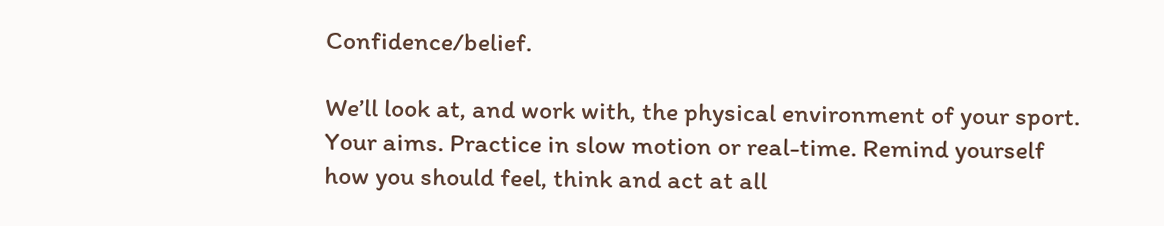Confidence/belief.

We’ll look at, and work with, the physical environment of your sport. Your aims. Practice in slow motion or real-time. Remind yourself how you should feel, think and act at all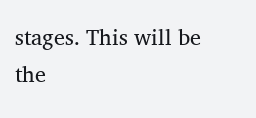stages. This will be the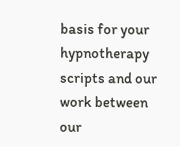basis for your hypnotherapy scripts and our work between our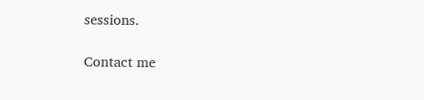sessions.

Contact me